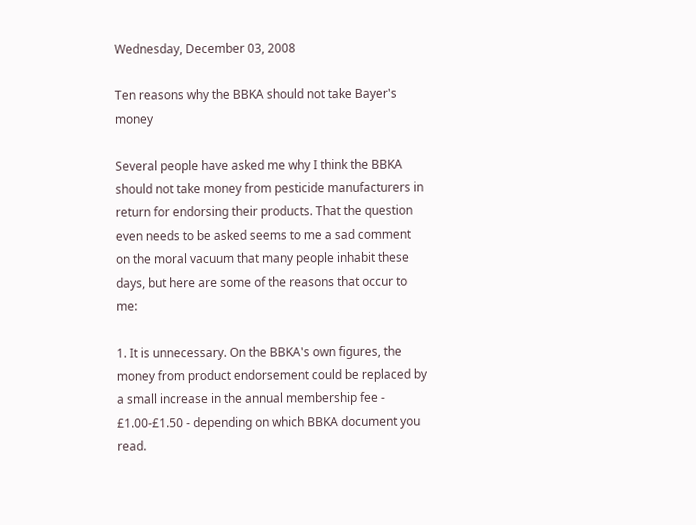Wednesday, December 03, 2008

Ten reasons why the BBKA should not take Bayer's money

Several people have asked me why I think the BBKA should not take money from pesticide manufacturers in return for endorsing their products. That the question even needs to be asked seems to me a sad comment on the moral vacuum that many people inhabit these days, but here are some of the reasons that occur to me:

1. It is unnecessary. On the BBKA's own figures, the money from product endorsement could be replaced by a small increase in the annual membership fee - £1.00-£1.50 - depending on which BBKA document you read.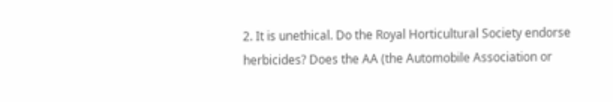2. It is unethical. Do the Royal Horticultural Society endorse herbicides? Does the AA (the Automobile Association or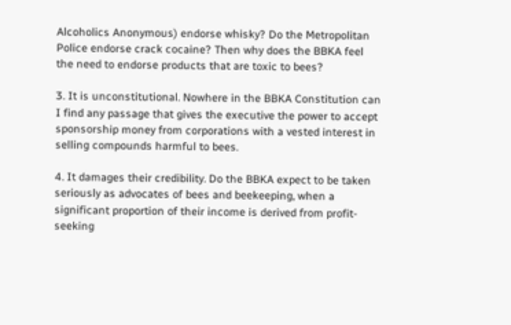Alcoholics Anonymous) endorse whisky? Do the Metropolitan Police endorse crack cocaine? Then why does the BBKA feel the need to endorse products that are toxic to bees?

3. It is unconstitutional. Nowhere in the BBKA Constitution can I find any passage that gives the executive the power to accept sponsorship money from corporations with a vested interest in selling compounds harmful to bees.

4. It damages their credibility. Do the BBKA expect to be taken seriously as advocates of bees and beekeeping, when a significant proportion of their income is derived from profit-seeking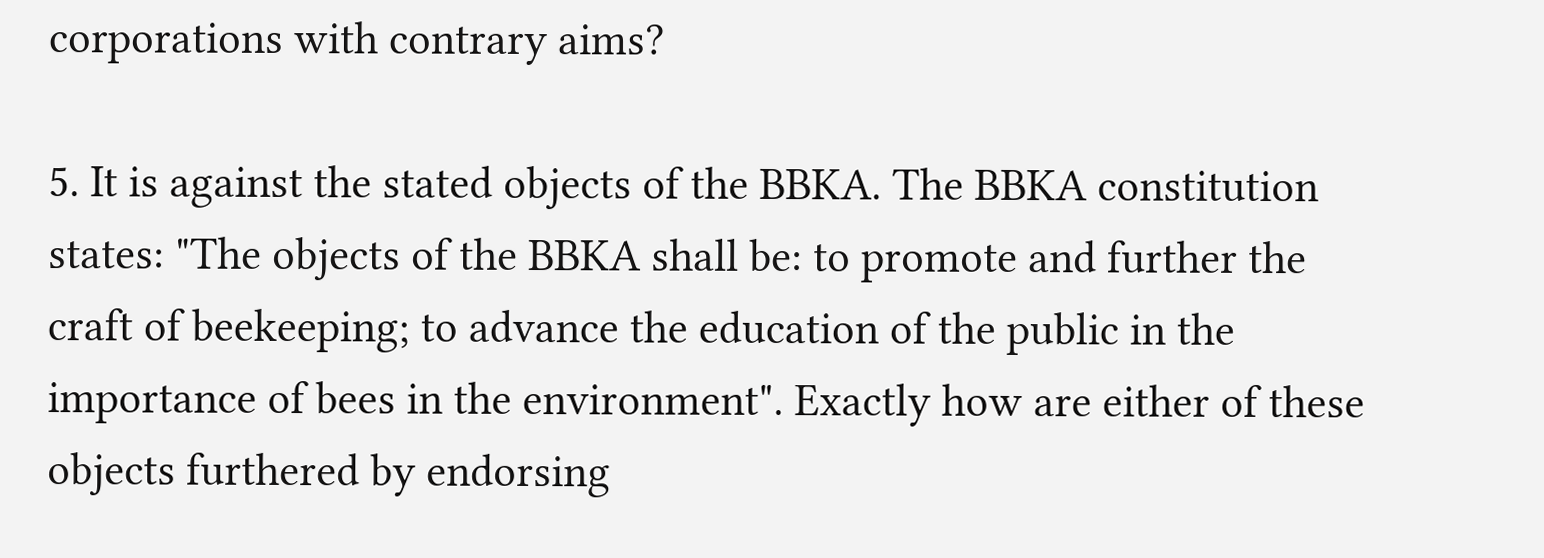corporations with contrary aims?

5. It is against the stated objects of the BBKA. The BBKA constitution states: "The objects of the BBKA shall be: to promote and further the craft of beekeeping; to advance the education of the public in the importance of bees in the environment". Exactly how are either of these objects furthered by endorsing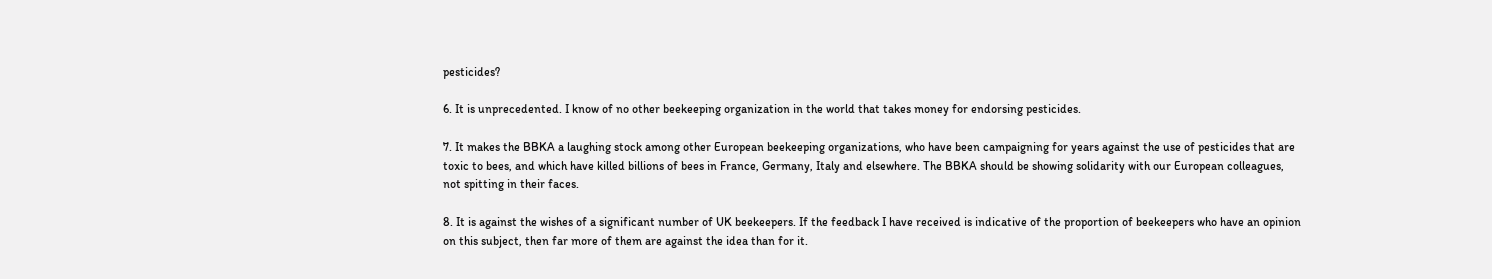pesticides?

6. It is unprecedented. I know of no other beekeeping organization in the world that takes money for endorsing pesticides.

7. It makes the BBKA a laughing stock among other European beekeeping organizations, who have been campaigning for years against the use of pesticides that are toxic to bees, and which have killed billions of bees in France, Germany, Italy and elsewhere. The BBKA should be showing solidarity with our European colleagues, not spitting in their faces.

8. It is against the wishes of a significant number of UK beekeepers. If the feedback I have received is indicative of the proportion of beekeepers who have an opinion on this subject, then far more of them are against the idea than for it.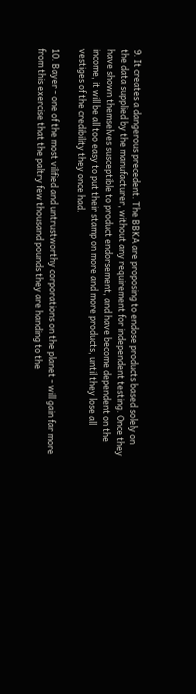9. It creates a dangerous precedent. The BBKA are proposing to endose products based solely on the data supplied by the manufacturer, without any requirement for independent testing. Once they have shown themselves susceptible to product endorsement, and have become dependent on the income, it will be all too easy to put their stamp on more and more products, until they lose all vestiges of the credibility they once had.

10. Bayer - one of the most vilified and untrustworthy corporations on the planet - will gain far more from this exercise that the paltry few thousand pounds they are handing to the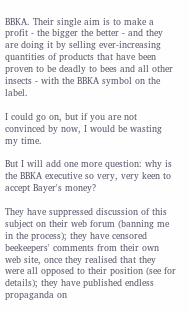BBKA. Their single aim is to make a profit - the bigger the better - and they are doing it by selling ever-increasing quantities of products that have been proven to be deadly to bees and all other insects - with the BBKA symbol on the label.

I could go on, but if you are not convinced by now, I would be wasting my time.

But I will add one more question: why is the BBKA executive so very, very keen to accept Bayer's money?

They have suppressed discussion of this subject on their web forum (banning me in the process); they have censored beekeepers' comments from their own web site, once they realised that they were all opposed to their position (see for details); they have published endless propaganda on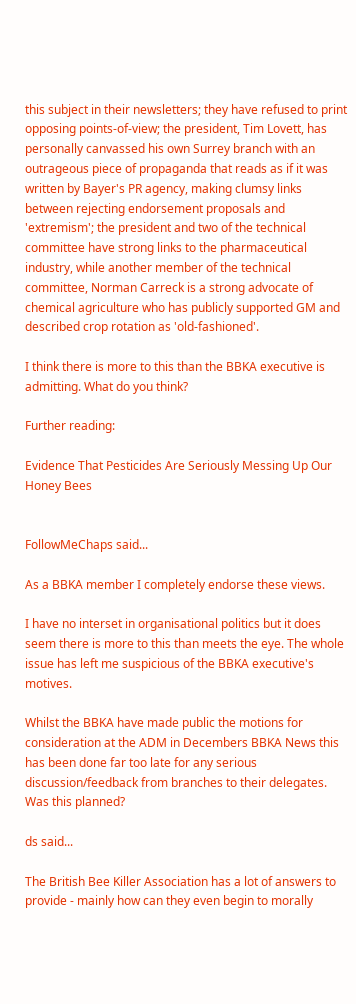this subject in their newsletters; they have refused to print opposing points-of-view; the president, Tim Lovett, has personally canvassed his own Surrey branch with an outrageous piece of propaganda that reads as if it was written by Bayer's PR agency, making clumsy links between rejecting endorsement proposals and 'extremism'; the president and two of the technical committee have strong links to the pharmaceutical industry, while another member of the technical committee, Norman Carreck is a strong advocate of chemical agriculture who has publicly supported GM and described crop rotation as 'old-fashioned'.

I think there is more to this than the BBKA executive is admitting. What do you think?

Further reading:

Evidence That Pesticides Are Seriously Messing Up Our Honey Bees


FollowMeChaps said...

As a BBKA member I completely endorse these views.

I have no interset in organisational politics but it does seem there is more to this than meets the eye. The whole issue has left me suspicious of the BBKA executive's motives.

Whilst the BBKA have made public the motions for consideration at the ADM in Decembers BBKA News this has been done far too late for any serious discussion/feedback from branches to their delegates. Was this planned?

ds said...

The British Bee Killer Association has a lot of answers to provide - mainly how can they even begin to morally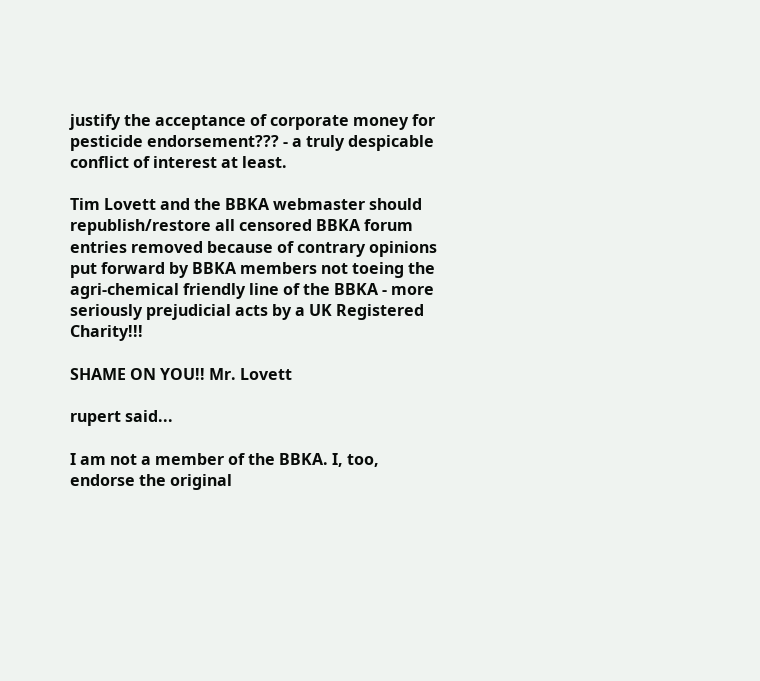justify the acceptance of corporate money for pesticide endorsement??? - a truly despicable conflict of interest at least.

Tim Lovett and the BBKA webmaster should republish/restore all censored BBKA forum entries removed because of contrary opinions put forward by BBKA members not toeing the agri-chemical friendly line of the BBKA - more seriously prejudicial acts by a UK Registered Charity!!!

SHAME ON YOU!! Mr. Lovett

rupert said...

I am not a member of the BBKA. I, too, endorse the original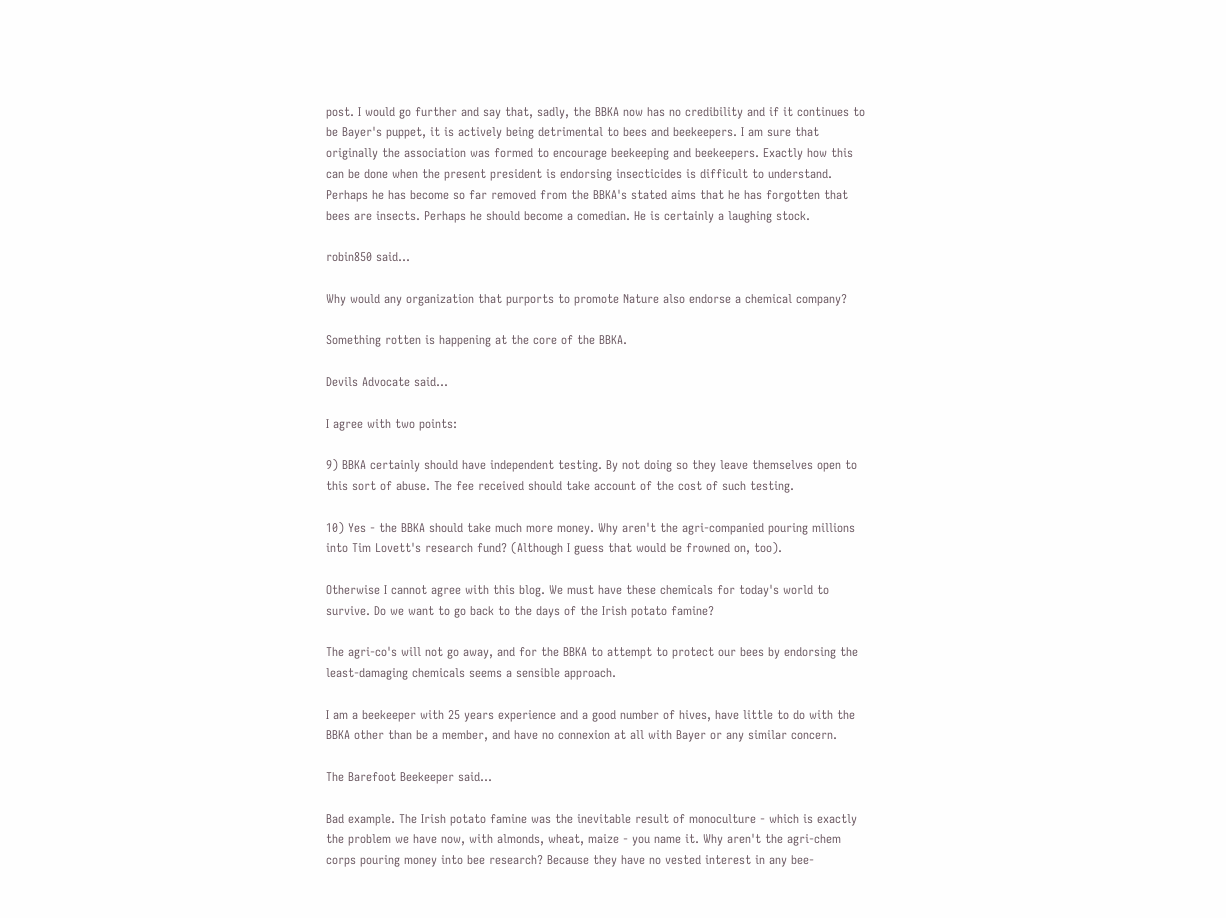post. I would go further and say that, sadly, the BBKA now has no credibility and if it continues to be Bayer's puppet, it is actively being detrimental to bees and beekeepers. I am sure that originally the association was formed to encourage beekeeping and beekeepers. Exactly how this can be done when the present president is endorsing insecticides is difficult to understand. Perhaps he has become so far removed from the BBKA's stated aims that he has forgotten that bees are insects. Perhaps he should become a comedian. He is certainly a laughing stock.

robin850 said...

Why would any organization that purports to promote Nature also endorse a chemical company?

Something rotten is happening at the core of the BBKA.

Devils Advocate said...

I agree with two points:

9) BBKA certainly should have independent testing. By not doing so they leave themselves open to this sort of abuse. The fee received should take account of the cost of such testing.

10) Yes - the BBKA should take much more money. Why aren't the agri-companied pouring millions into Tim Lovett's research fund? (Although I guess that would be frowned on, too).

Otherwise I cannot agree with this blog. We must have these chemicals for today's world to survive. Do we want to go back to the days of the Irish potato famine?

The agri-co's will not go away, and for the BBKA to attempt to protect our bees by endorsing the least-damaging chemicals seems a sensible approach.

I am a beekeeper with 25 years experience and a good number of hives, have little to do with the BBKA other than be a member, and have no connexion at all with Bayer or any similar concern.

The Barefoot Beekeeper said...

Bad example. The Irish potato famine was the inevitable result of monoculture - which is exactly the problem we have now, with almonds, wheat, maize - you name it. Why aren't the agri-chem corps pouring money into bee research? Because they have no vested interest in any bee-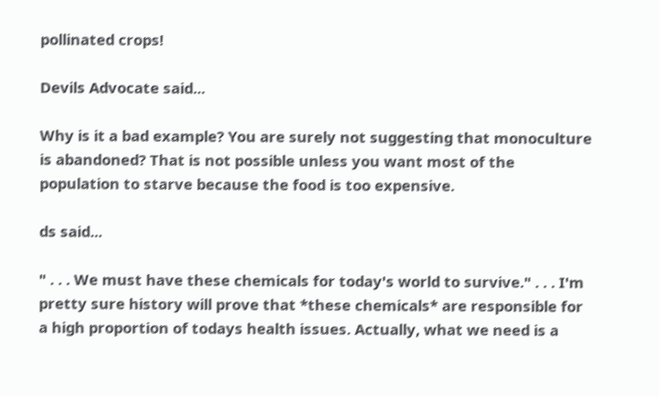pollinated crops!

Devils Advocate said...

Why is it a bad example? You are surely not suggesting that monoculture is abandoned? That is not possible unless you want most of the population to starve because the food is too expensive.

ds said...

" . . . We must have these chemicals for today's world to survive." . . . I'm pretty sure history will prove that *these chemicals* are responsible for a high proportion of todays health issues. Actually, what we need is a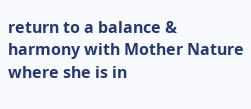return to a balance & harmony with Mother Nature where she is in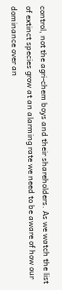control, not the agri-chem boys and their shareholders. As we watch the list of extinct species grow at an alarming rate we need to be aware of how our dominance over an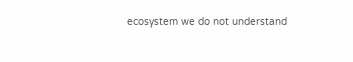ecosystem we do not understand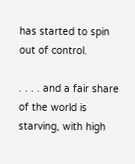has started to spin out of control.

. . . . and a fair share of the world is starving, with high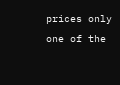prices only one of the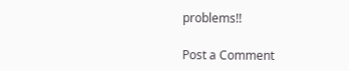problems!!

Post a Comment